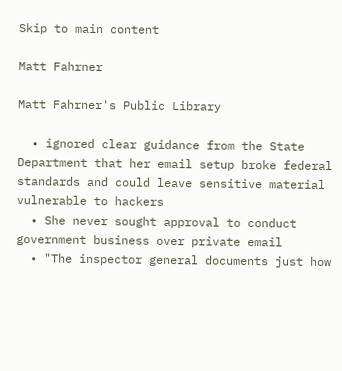Skip to main content

Matt Fahrner

Matt Fahrner's Public Library

  • ignored clear guidance from the State Department that her email setup broke federal standards and could leave sensitive material vulnerable to hackers
  • She never sought approval to conduct government business over private email
  • "The inspector general documents just how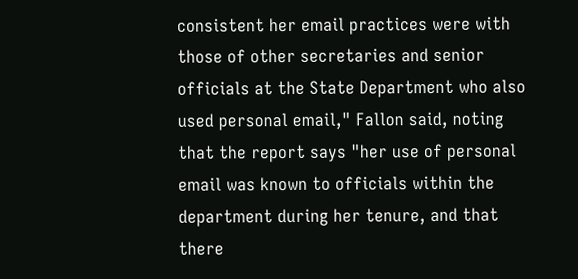consistent her email practices were with those of other secretaries and senior officials at the State Department who also used personal email," Fallon said, noting that the report says "her use of personal email was known to officials within the department during her tenure, and that there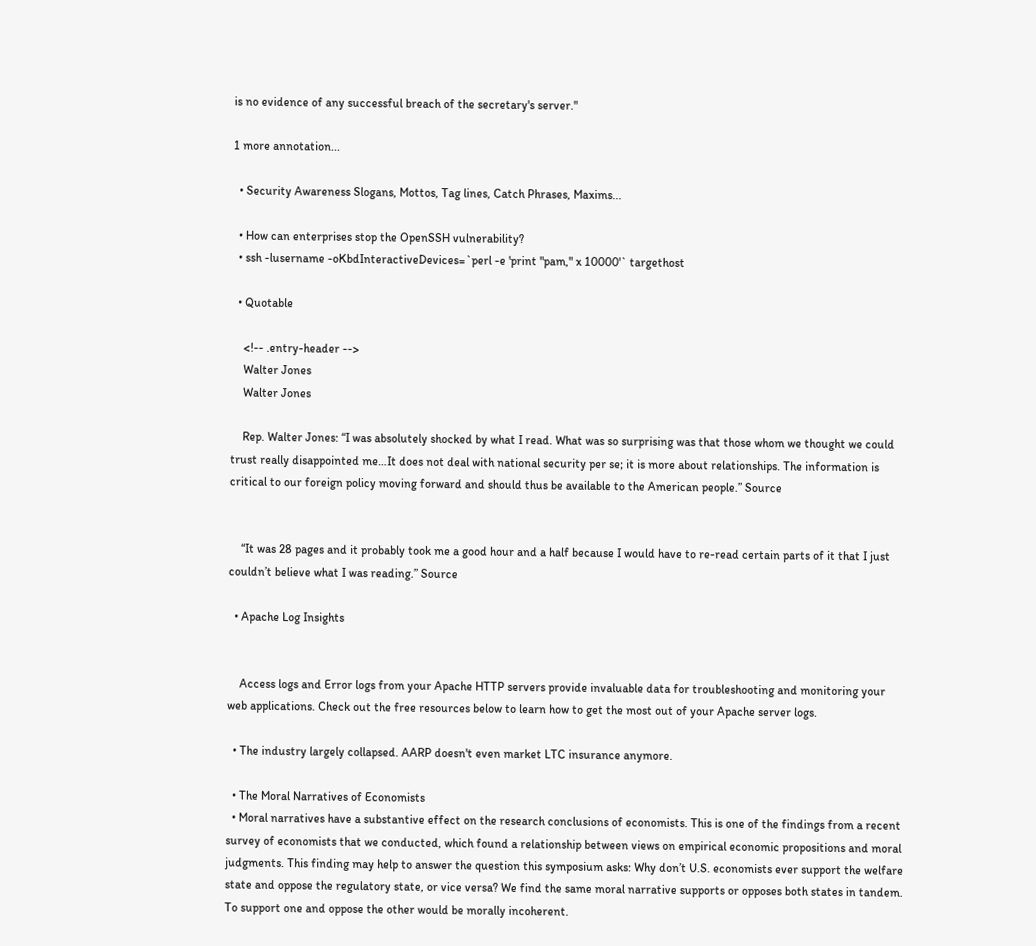is no evidence of any successful breach of the secretary's server."

1 more annotation...

  • Security Awareness Slogans, Mottos, Tag lines, Catch Phrases, Maxims...

  • How can enterprises stop the OpenSSH vulnerability?
  • ssh -lusername -oKbdInteractiveDevices=`perl -e 'print "pam," x 10000'` targethost

  • Quotable

    <!-- .entry-header -->
    Walter Jones
    Walter Jones

    Rep. Walter Jones: “I was absolutely shocked by what I read. What was so surprising was that those whom we thought we could trust really disappointed me…It does not deal with national security per se; it is more about relationships. The information is critical to our foreign policy moving forward and should thus be available to the American people.” Source


    “It was 28 pages and it probably took me a good hour and a half because I would have to re-read certain parts of it that I just couldn’t believe what I was reading.” Source

  • Apache Log Insights


    Access logs and Error logs from your Apache HTTP servers provide invaluable data for troubleshooting and monitoring your web applications. Check out the free resources below to learn how to get the most out of your Apache server logs.

  • The industry largely collapsed. AARP doesn't even market LTC insurance anymore.

  • The Moral Narratives of Economists
  • Moral narratives have a substantive effect on the research conclusions of economists. This is one of the findings from a recent survey of economists that we conducted, which found a relationship between views on empirical economic propositions and moral judgments. This finding may help to answer the question this symposium asks: Why don’t U.S. economists ever support the welfare state and oppose the regulatory state, or vice versa? We find the same moral narrative supports or opposes both states in tandem. To support one and oppose the other would be morally incoherent.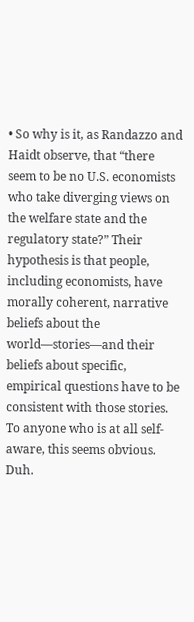• So why is it, as Randazzo and Haidt observe, that “there seem to be no U.S. economists who take diverging views on the welfare state and the regulatory state?” Their hypothesis is that people, including economists, have morally coherent, narrative beliefs about the world—stories—and their beliefs about specific, empirical questions have to be consistent with those stories. To anyone who is at all self-aware, this seems obvious. Duh.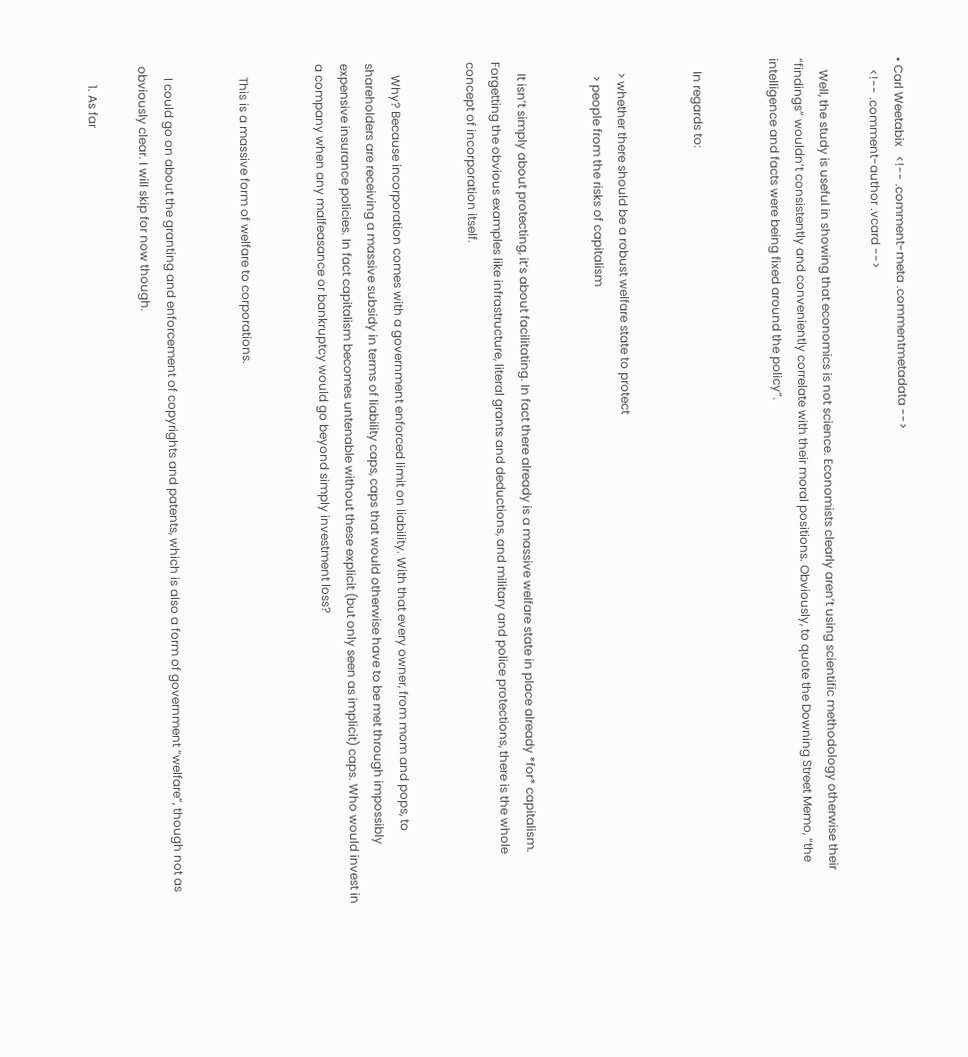• Carl Weetabix   <!-- .comment-meta .commentmetadata -->
    <!-- .comment-author .vcard -->

    Well, the study is useful in showing that economics is not science. Economists clearly aren’t using scientific methodology otherwise their “findings” wouldn’t consistently and conveniently correlate with their moral positions. Obviously, to quote the Downing Street Memo, “the intelligence and facts were being fixed around the policy”.


    In regards to:


    > whether there should be a robust welfare state to protect
     > people from the risks of capitalism


    It isn’t simply about protecting, it’s about facilitating. In fact there already is a massive welfare state in place already *for* capitalism. Forgetting the obvious examples like infrastructure, literal grants and deductions, and military and police protections, there is the whole concept of incorporation itself.


    Why? Because incorporation comes with a government enforced limit on liability. With that every owner, from mom and pops, to shareholders are receiving a massive subsidy in terms of liability caps, caps that would otherwise have to be met through impossibly expensive insurance policies. In fact capitalism becomes untenable without these explicit (but only seen as implicit) caps. Who would invest in a company when any malfeasance or bankruptcy would go beyond simply investment loss?


    This is a massive form of welfare to corporations.


    I could go on about the granting and enforcement of copyrights and patents, which is also a form of government “welfare”, though not as obviously clear. I will skip for now though.

      1. As far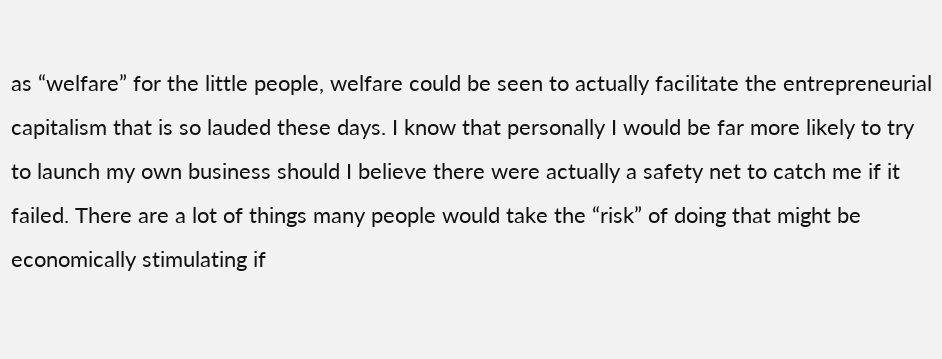as “welfare” for the little people, welfare could be seen to actually facilitate the entrepreneurial capitalism that is so lauded these days. I know that personally I would be far more likely to try to launch my own business should I believe there were actually a safety net to catch me if it failed. There are a lot of things many people would take the “risk” of doing that might be economically stimulating if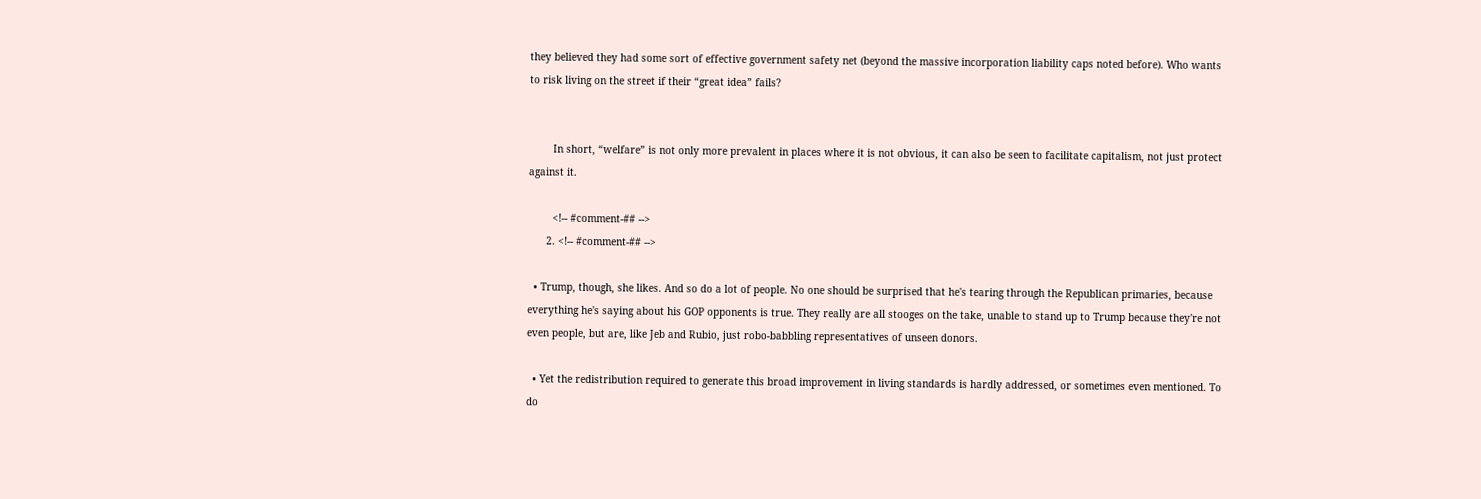they believed they had some sort of effective government safety net (beyond the massive incorporation liability caps noted before). Who wants to risk living on the street if their “great idea” fails?


        In short, “welfare” is not only more prevalent in places where it is not obvious, it can also be seen to facilitate capitalism, not just protect against it.

        <!-- #comment-## -->
      2. <!-- #comment-## -->

  • Trump, though, she likes. And so do a lot of people. No one should be surprised that he's tearing through the Republican primaries, because everything he's saying about his GOP opponents is true. They really are all stooges on the take, unable to stand up to Trump because they're not even people, but are, like Jeb and Rubio, just robo-babbling representatives of unseen donors.

  • Yet the redistribution required to generate this broad improvement in living standards is hardly addressed, or sometimes even mentioned. To do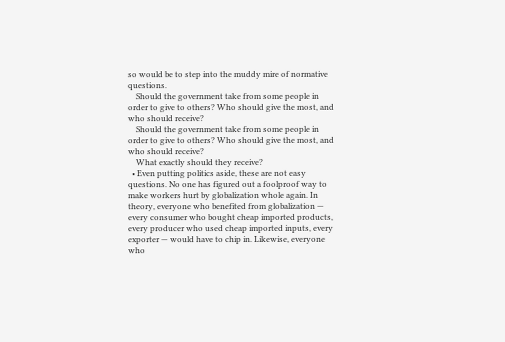so would be to step into the muddy mire of normative questions.
    Should the government take from some people in order to give to others? Who should give the most, and who should receive?
    Should the government take from some people in order to give to others? Who should give the most, and who should receive?
    What exactly should they receive?
  • Even putting politics aside, these are not easy questions. No one has figured out a foolproof way to make workers hurt by globalization whole again. In theory, everyone who benefited from globalization — every consumer who bought cheap imported products, every producer who used cheap imported inputs, every exporter — would have to chip in. Likewise, everyone who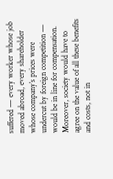suffered — every worker whose job moved abroad, every shareholder whose company’s prices were undercut by foreign competition — would be in line for compensation. Moreover, society would have to agree on the value of all these benefits and costs, not in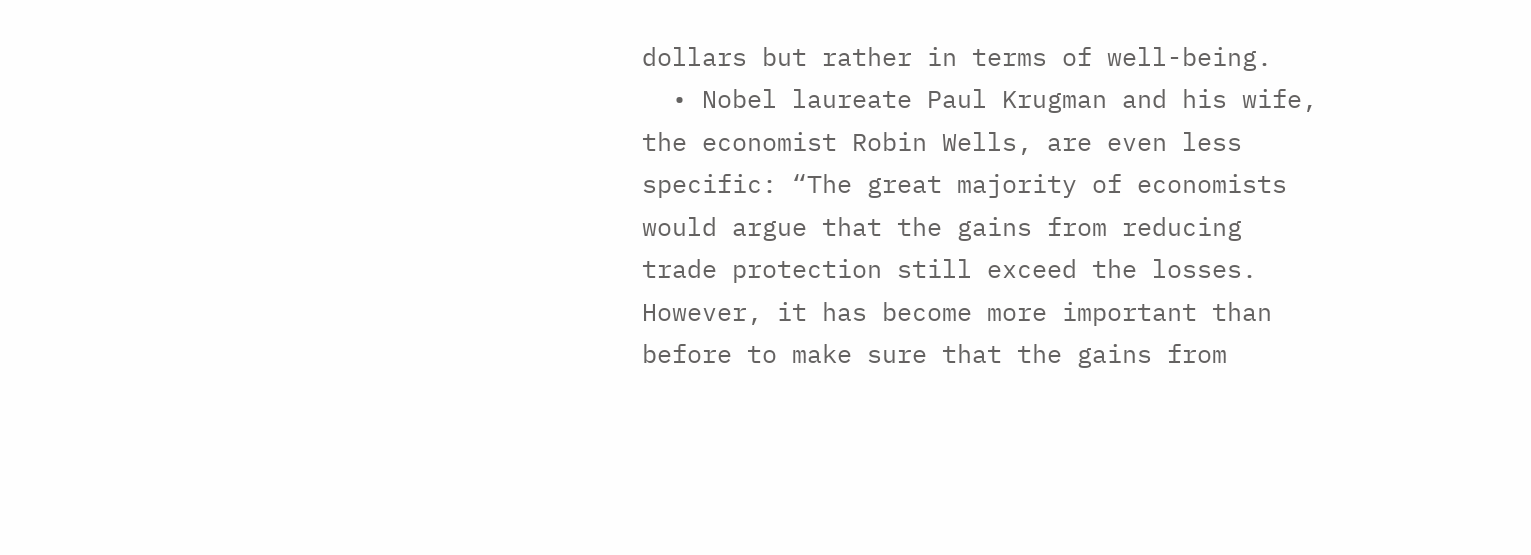dollars but rather in terms of well-being.
  • Nobel laureate Paul Krugman and his wife, the economist Robin Wells, are even less specific: “The great majority of economists would argue that the gains from reducing trade protection still exceed the losses. However, it has become more important than before to make sure that the gains from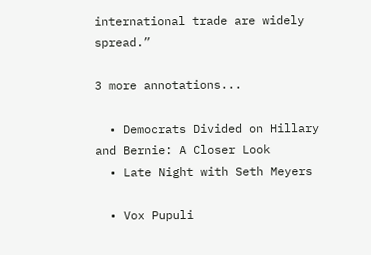international trade are widely spread.”

3 more annotations...

  • Democrats Divided on Hillary and Bernie: A Closer Look
  • Late Night with Seth Meyers

  • Vox Pupuli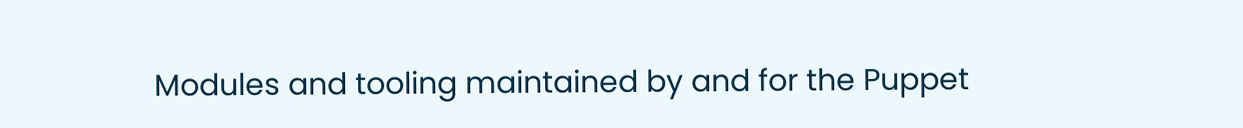Modules and tooling maintained by and for the Puppet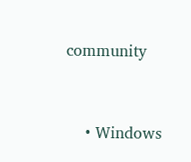community


    • Windows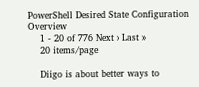PowerShell Desired State Configuration Overview
    1 - 20 of 776 Next › Last »
    20 items/page

    Diigo is about better ways to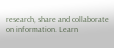research, share and collaborate on information. Learn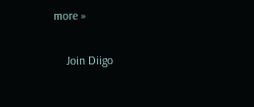more »

    Join Diigo